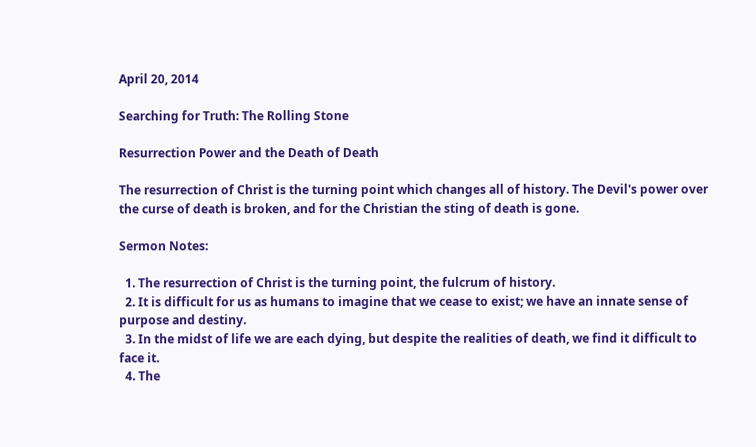April 20, 2014

Searching for Truth: The Rolling Stone

Resurrection Power and the Death of Death

The resurrection of Christ is the turning point which changes all of history. The Devil's power over the curse of death is broken, and for the Christian the sting of death is gone.

Sermon Notes:

  1. The resurrection of Christ is the turning point, the fulcrum of history.
  2. It is difficult for us as humans to imagine that we cease to exist; we have an innate sense of purpose and destiny.
  3. In the midst of life we are each dying, but despite the realities of death, we find it difficult to face it.
  4. The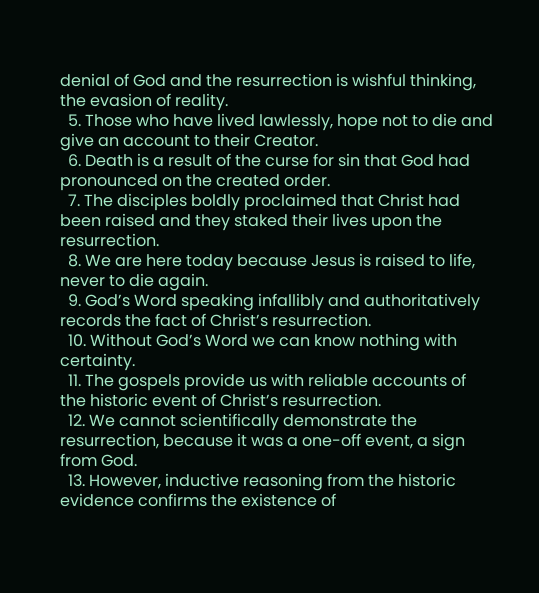denial of God and the resurrection is wishful thinking, the evasion of reality.
  5. Those who have lived lawlessly, hope not to die and give an account to their Creator.
  6. Death is a result of the curse for sin that God had pronounced on the created order.
  7. The disciples boldly proclaimed that Christ had been raised and they staked their lives upon the resurrection.
  8. We are here today because Jesus is raised to life, never to die again.
  9. God’s Word speaking infallibly and authoritatively records the fact of Christ’s resurrection.
  10. Without God’s Word we can know nothing with certainty.
  11. The gospels provide us with reliable accounts of the historic event of Christ’s resurrection.
  12. We cannot scientifically demonstrate the resurrection, because it was a one-off event, a sign from God.
  13. However, inductive reasoning from the historic evidence confirms the existence of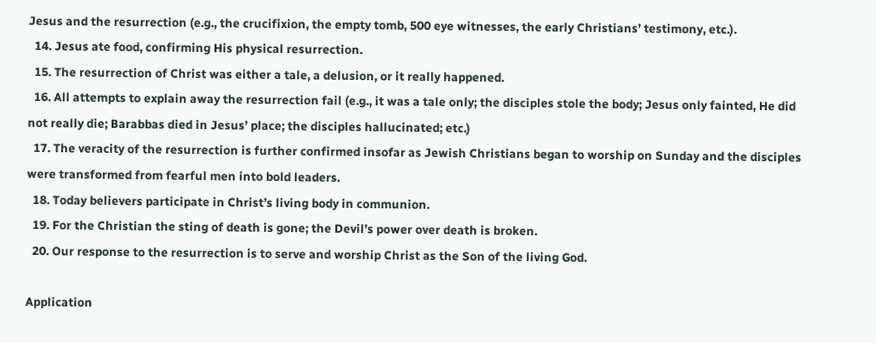Jesus and the resurrection (e.g., the crucifixion, the empty tomb, 500 eye witnesses, the early Christians’ testimony, etc.).
  14. Jesus ate food, confirming His physical resurrection.
  15. The resurrection of Christ was either a tale, a delusion, or it really happened.
  16. All attempts to explain away the resurrection fail (e.g., it was a tale only; the disciples stole the body; Jesus only fainted, He did not really die; Barabbas died in Jesus’ place; the disciples hallucinated; etc.)
  17. The veracity of the resurrection is further confirmed insofar as Jewish Christians began to worship on Sunday and the disciples were transformed from fearful men into bold leaders.
  18. Today believers participate in Christ’s living body in communion.
  19. For the Christian the sting of death is gone; the Devil’s power over death is broken.
  20. Our response to the resurrection is to serve and worship Christ as the Son of the living God.

Application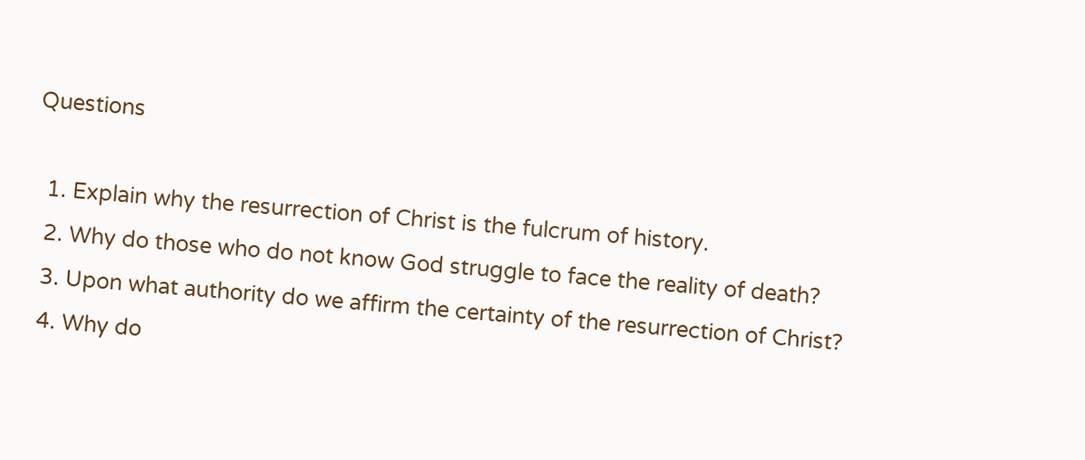Questions

  1. Explain why the resurrection of Christ is the fulcrum of history.
  2. Why do those who do not know God struggle to face the reality of death?
  3. Upon what authority do we affirm the certainty of the resurrection of Christ?
  4. Why do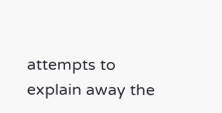attempts to explain away the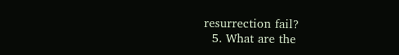resurrection fail?
  5. What are the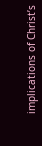implications of Christ’s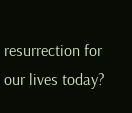resurrection for our lives today?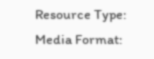Resource Type:
Media Format: